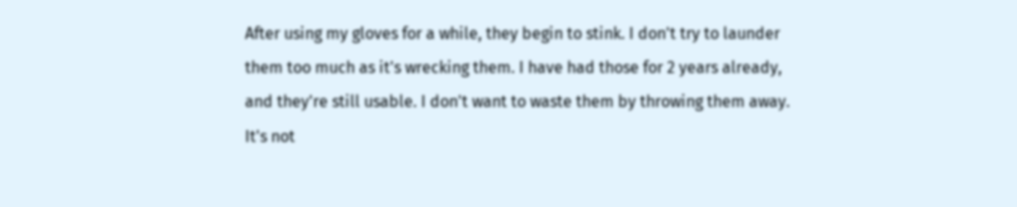After using my gloves for a while, they begin to stink. I don't try to launder them too much as it's wrecking them. I have had those for 2 years already, and they're still usable. I don't want to waste them by throwing them away. It's not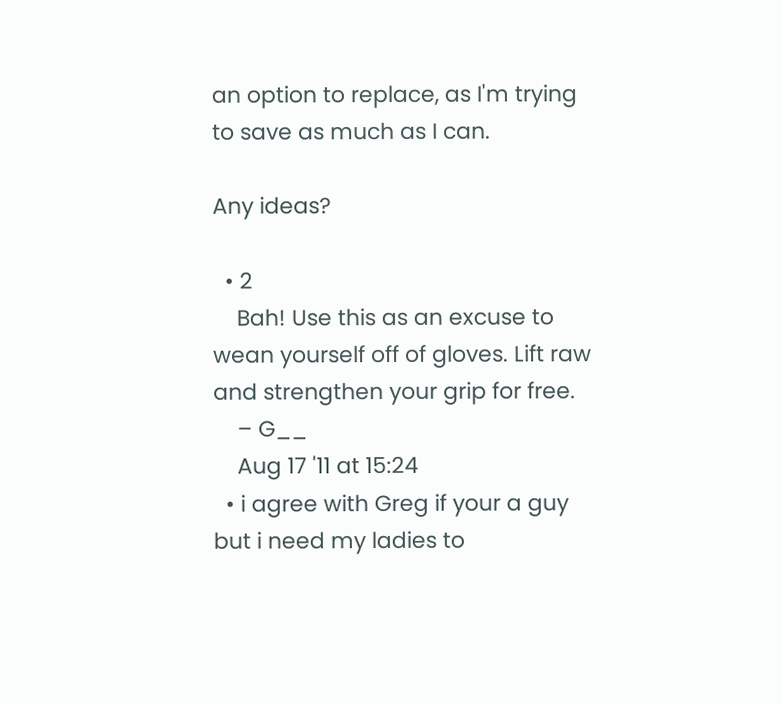an option to replace, as I'm trying to save as much as I can.

Any ideas?

  • 2
    Bah! Use this as an excuse to wean yourself off of gloves. Lift raw and strengthen your grip for free.
    – G__
    Aug 17 '11 at 15:24
  • i agree with Greg if your a guy but i need my ladies to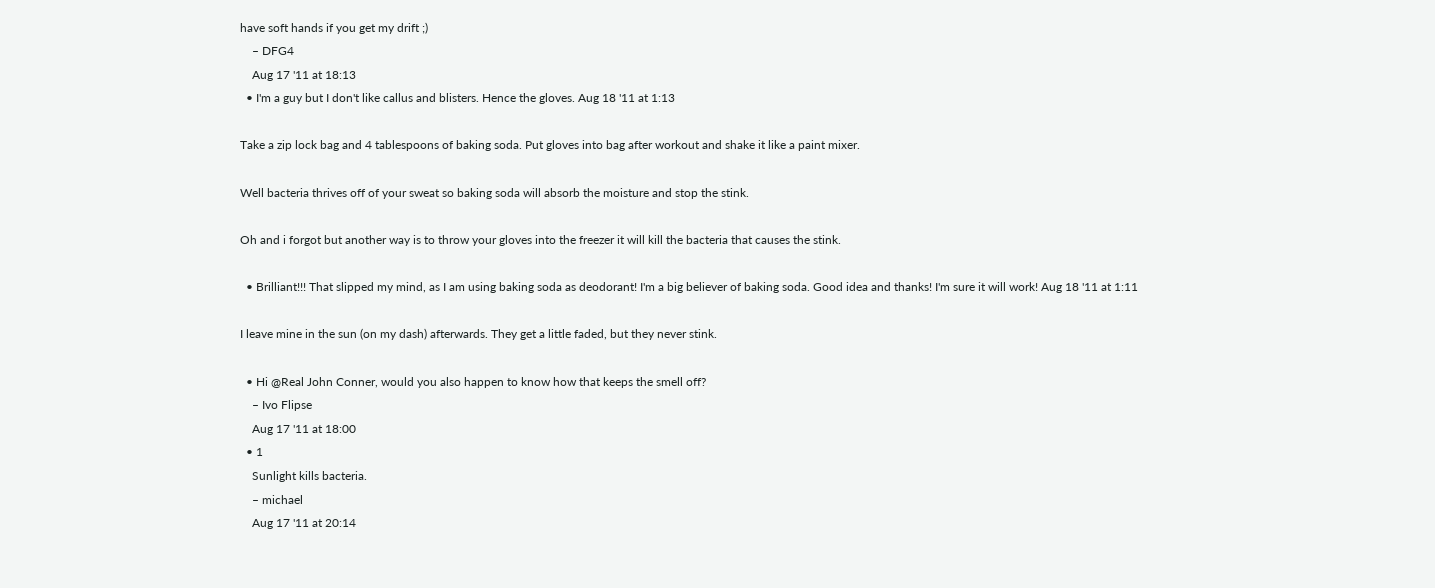have soft hands if you get my drift ;)
    – DFG4
    Aug 17 '11 at 18:13
  • I'm a guy but I don't like callus and blisters. Hence the gloves. Aug 18 '11 at 1:13

Take a zip lock bag and 4 tablespoons of baking soda. Put gloves into bag after workout and shake it like a paint mixer.

Well bacteria thrives off of your sweat so baking soda will absorb the moisture and stop the stink.

Oh and i forgot but another way is to throw your gloves into the freezer it will kill the bacteria that causes the stink.

  • Brilliant!!! That slipped my mind, as I am using baking soda as deodorant! I'm a big believer of baking soda. Good idea and thanks! I'm sure it will work! Aug 18 '11 at 1:11

I leave mine in the sun (on my dash) afterwards. They get a little faded, but they never stink.

  • Hi @Real John Conner, would you also happen to know how that keeps the smell off?
    – Ivo Flipse
    Aug 17 '11 at 18:00
  • 1
    Sunlight kills bacteria.
    – michael
    Aug 17 '11 at 20:14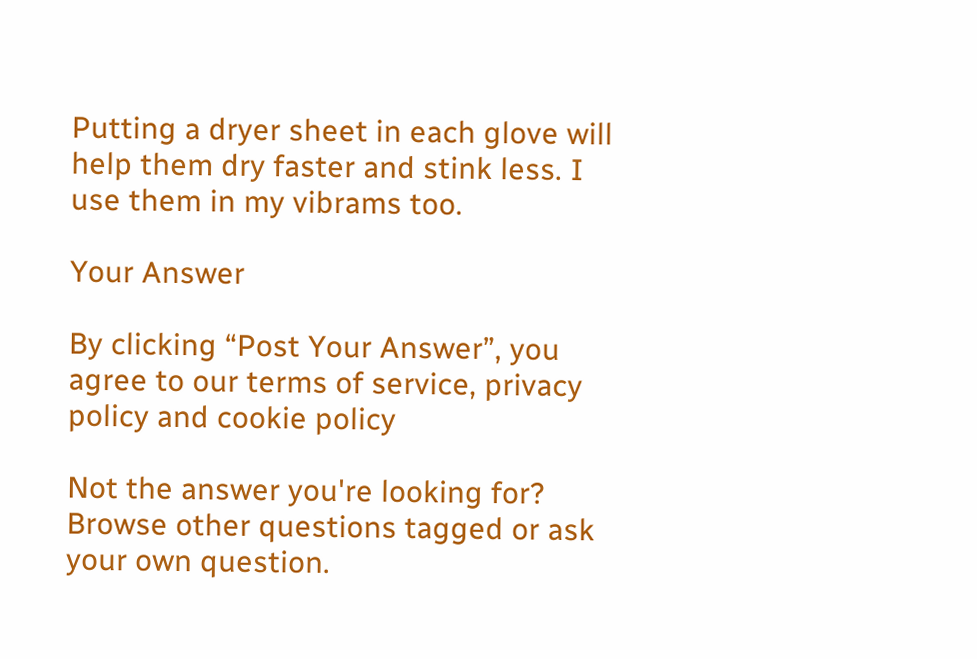Putting a dryer sheet in each glove will help them dry faster and stink less. I use them in my vibrams too.

Your Answer

By clicking “Post Your Answer”, you agree to our terms of service, privacy policy and cookie policy

Not the answer you're looking for? Browse other questions tagged or ask your own question.